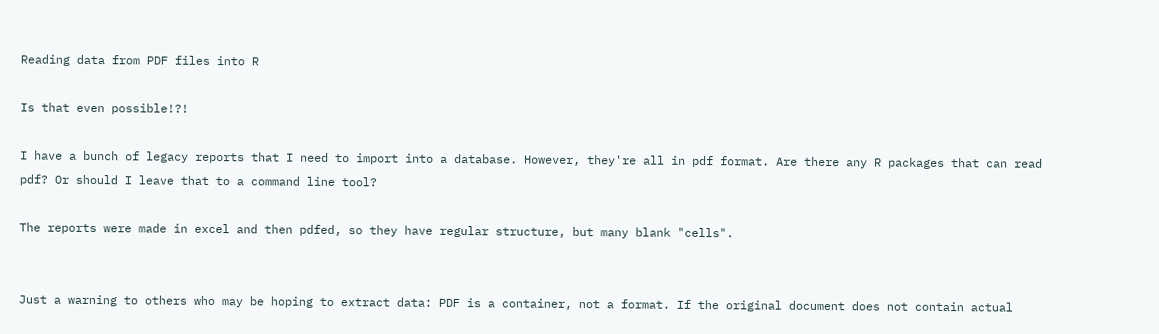Reading data from PDF files into R

Is that even possible!?!

I have a bunch of legacy reports that I need to import into a database. However, they're all in pdf format. Are there any R packages that can read pdf? Or should I leave that to a command line tool?

The reports were made in excel and then pdfed, so they have regular structure, but many blank "cells".


Just a warning to others who may be hoping to extract data: PDF is a container, not a format. If the original document does not contain actual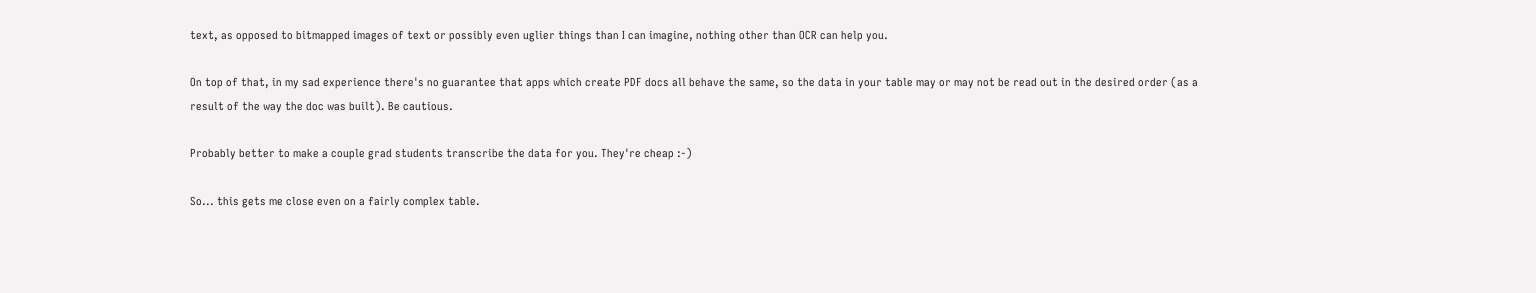text, as opposed to bitmapped images of text or possibly even uglier things than I can imagine, nothing other than OCR can help you.

On top of that, in my sad experience there's no guarantee that apps which create PDF docs all behave the same, so the data in your table may or may not be read out in the desired order (as a result of the way the doc was built). Be cautious.

Probably better to make a couple grad students transcribe the data for you. They're cheap :-)

So... this gets me close even on a fairly complex table.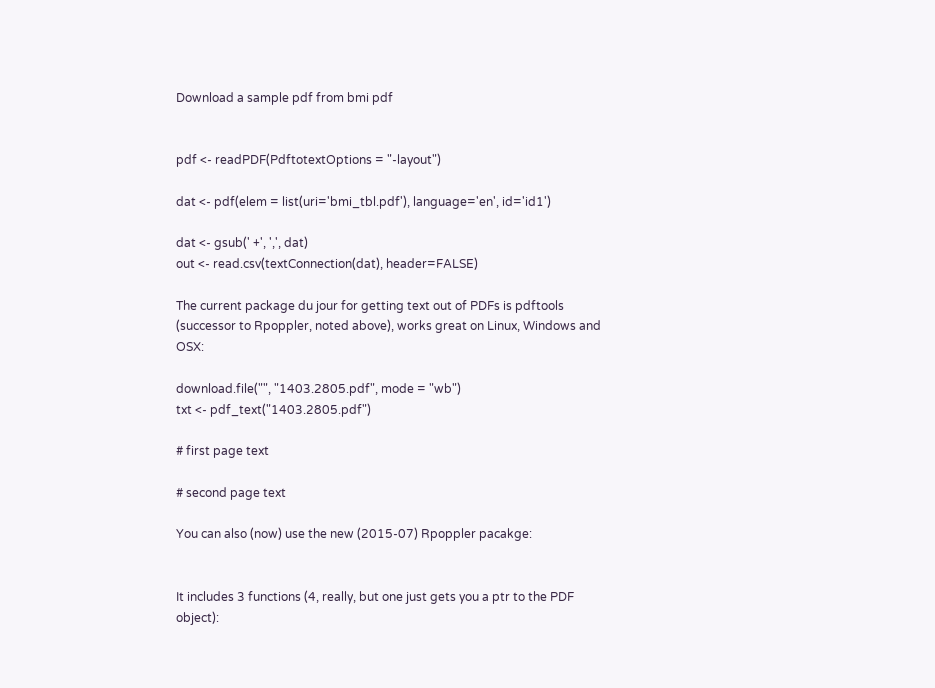Download a sample pdf from bmi pdf


pdf <- readPDF(PdftotextOptions = "-layout")

dat <- pdf(elem = list(uri='bmi_tbl.pdf'), language='en', id='id1')

dat <- gsub(' +', ',', dat)
out <- read.csv(textConnection(dat), header=FALSE)

The current package du jour for getting text out of PDFs is pdftools (successor to Rpoppler, noted above), works great on Linux, Windows and OSX:

download.file("", "1403.2805.pdf", mode = "wb")
txt <- pdf_text("1403.2805.pdf")

# first page text

# second page text

You can also (now) use the new (2015-07) Rpoppler pacakge:


It includes 3 functions (4, really, but one just gets you a ptr to the PDF object):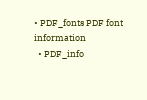• PDF_fonts PDF font information
  • PDF_info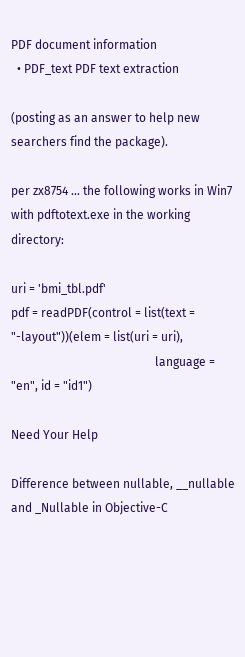PDF document information
  • PDF_text PDF text extraction

(posting as an answer to help new searchers find the package).

per zx8754 ... the following works in Win7 with pdftotext.exe in the working directory:

uri = 'bmi_tbl.pdf'
pdf = readPDF(control = list(text = "-layout"))(elem = list(uri = uri),
                                                language = "en", id = "id1")

Need Your Help

Difference between nullable, __nullable and _Nullable in Objective-C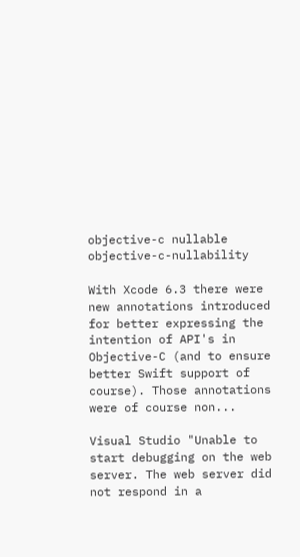objective-c nullable objective-c-nullability

With Xcode 6.3 there were new annotations introduced for better expressing the intention of API's in Objective-C (and to ensure better Swift support of course). Those annotations were of course non...

Visual Studio "Unable to start debugging on the web server. The web server did not respond in a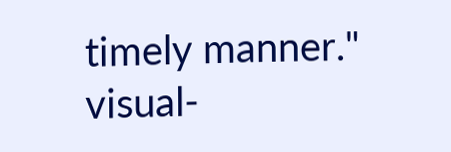timely manner." visual-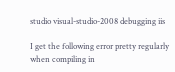studio visual-studio-2008 debugging iis

I get the following error pretty regularly when compiling in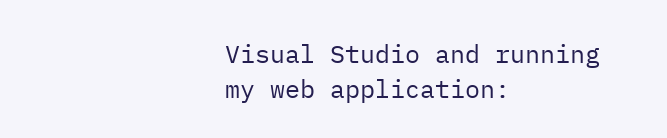Visual Studio and running my web application: